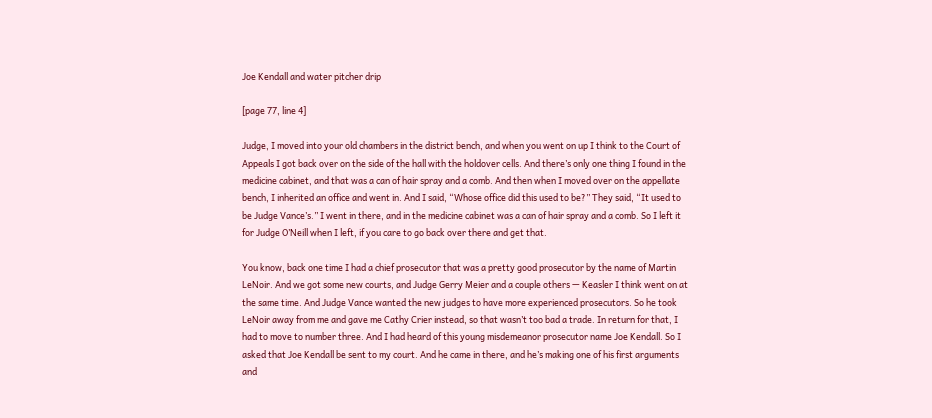Joe Kendall and water pitcher drip

[page 77, line 4]

Judge, I moved into your old chambers in the district bench, and when you went on up I think to the Court of Appeals I got back over on the side of the hall with the holdover cells. And there’s only one thing I found in the medicine cabinet, and that was a can of hair spray and a comb. And then when I moved over on the appellate bench, I inherited an office and went in. And I said, “Whose office did this used to be?” They said, “It used to be Judge Vance’s.” I went in there, and in the medicine cabinet was a can of hair spray and a comb. So I left it for Judge O’Neill when I left, if you care to go back over there and get that.

You know, back one time I had a chief prosecutor that was a pretty good prosecutor by the name of Martin LeNoir. And we got some new courts, and Judge Gerry Meier and a couple others — Keasler I think went on at the same time. And Judge Vance wanted the new judges to have more experienced prosecutors. So he took LeNoir away from me and gave me Cathy Crier instead, so that wasn’t too bad a trade. In return for that, I had to move to number three. And I had heard of this young misdemeanor prosecutor name Joe Kendall. So I asked that Joe Kendall be sent to my court. And he came in there, and he’s making one of his first arguments and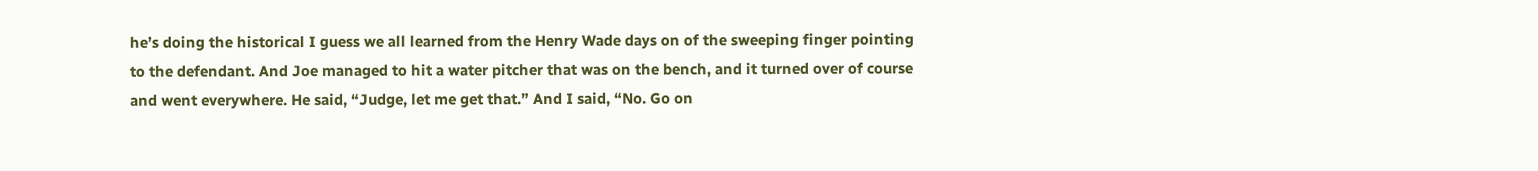he’s doing the historical I guess we all learned from the Henry Wade days on of the sweeping finger pointing to the defendant. And Joe managed to hit a water pitcher that was on the bench, and it turned over of course and went everywhere. He said, “Judge, let me get that.” And I said, “No. Go on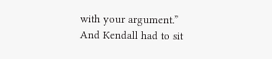with your argument.” And Kendall had to sit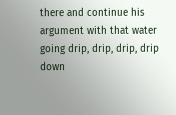there and continue his argument with that water going drip, drip, drip, drip down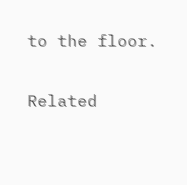to the floor.

Related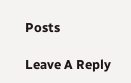Posts

Leave A Reply